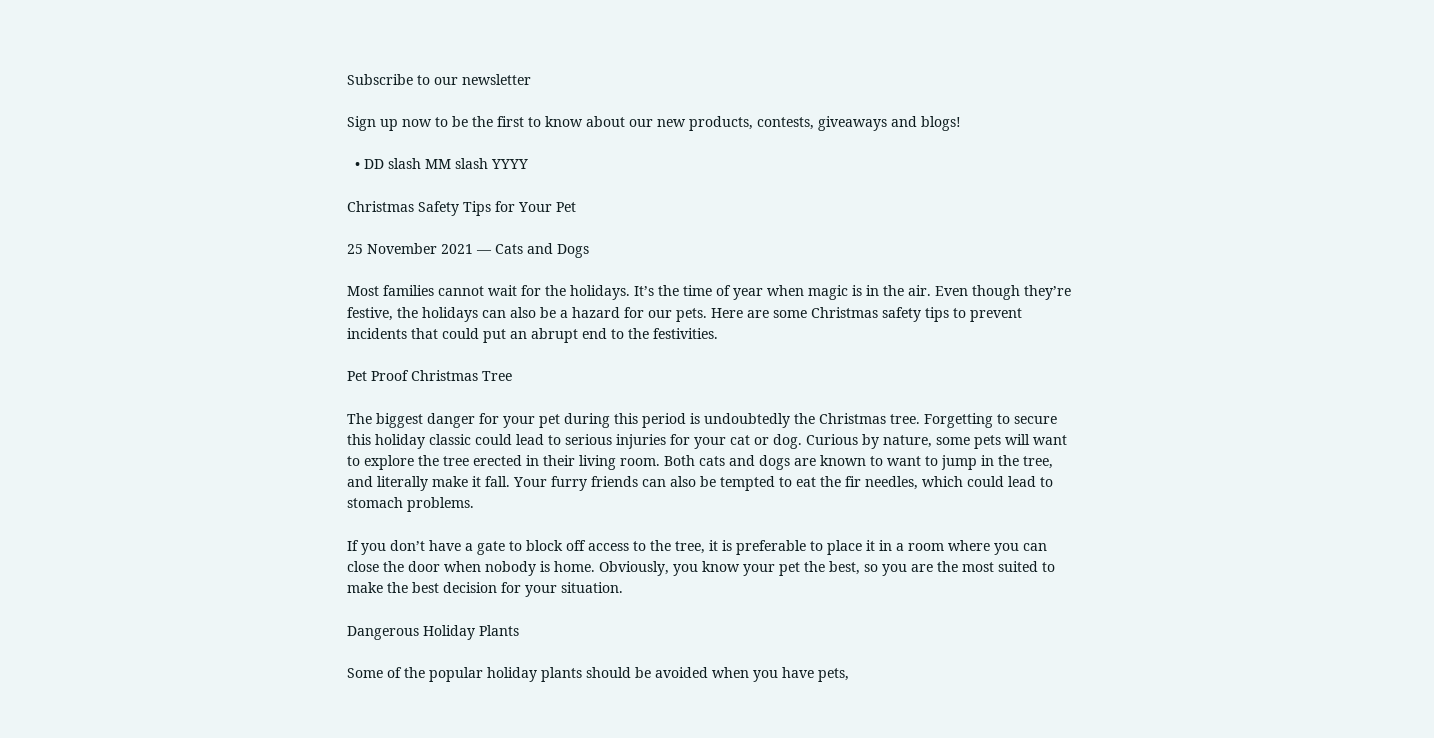Subscribe to our newsletter

Sign up now to be the first to know about our new products, contests, giveaways and blogs!

  • DD slash MM slash YYYY

Christmas Safety Tips for Your Pet

25 November 2021 — Cats and Dogs

Most families cannot wait for the holidays. It’s the time of year when magic is in the air. Even though they’re festive, the holidays can also be a hazard for our pets. Here are some Christmas safety tips to prevent incidents that could put an abrupt end to the festivities.

Pet Proof Christmas Tree

The biggest danger for your pet during this period is undoubtedly the Christmas tree. Forgetting to secure this holiday classic could lead to serious injuries for your cat or dog. Curious by nature, some pets will want to explore the tree erected in their living room. Both cats and dogs are known to want to jump in the tree, and literally make it fall. Your furry friends can also be tempted to eat the fir needles, which could lead to stomach problems.

If you don’t have a gate to block off access to the tree, it is preferable to place it in a room where you can close the door when nobody is home. Obviously, you know your pet the best, so you are the most suited to make the best decision for your situation.

Dangerous Holiday Plants

Some of the popular holiday plants should be avoided when you have pets,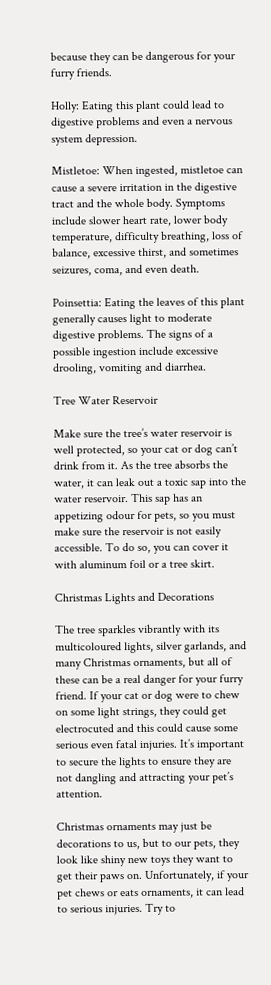because they can be dangerous for your furry friends.

Holly: Eating this plant could lead to digestive problems and even a nervous system depression.

Mistletoe: When ingested, mistletoe can cause a severe irritation in the digestive tract and the whole body. Symptoms include slower heart rate, lower body temperature, difficulty breathing, loss of balance, excessive thirst, and sometimes seizures, coma, and even death.

Poinsettia: Eating the leaves of this plant generally causes light to moderate digestive problems. The signs of a possible ingestion include excessive drooling, vomiting and diarrhea.

Tree Water Reservoir

Make sure the tree’s water reservoir is well protected, so your cat or dog can’t drink from it. As the tree absorbs the water, it can leak out a toxic sap into the water reservoir. This sap has an appetizing odour for pets, so you must make sure the reservoir is not easily accessible. To do so, you can cover it with aluminum foil or a tree skirt.

Christmas Lights and Decorations

The tree sparkles vibrantly with its multicoloured lights, silver garlands, and many Christmas ornaments, but all of these can be a real danger for your furry friend. If your cat or dog were to chew on some light strings, they could get electrocuted and this could cause some serious even fatal injuries. It’s important to secure the lights to ensure they are not dangling and attracting your pet’s attention.

Christmas ornaments may just be decorations to us, but to our pets, they look like shiny new toys they want to get their paws on. Unfortunately, if your pet chews or eats ornaments, it can lead to serious injuries. Try to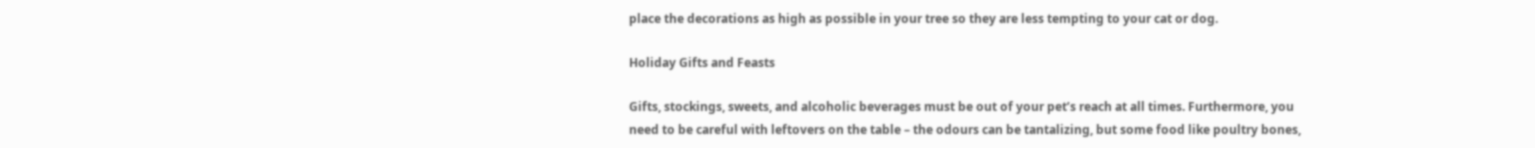place the decorations as high as possible in your tree so they are less tempting to your cat or dog.

Holiday Gifts and Feasts

Gifts, stockings, sweets, and alcoholic beverages must be out of your pet’s reach at all times. Furthermore, you need to be careful with leftovers on the table – the odours can be tantalizing, but some food like poultry bones,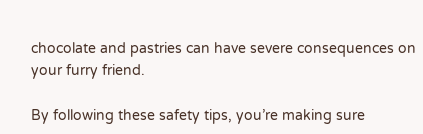chocolate and pastries can have severe consequences on your furry friend.

By following these safety tips, you’re making sure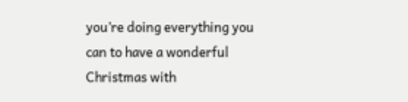you’re doing everything you can to have a wonderful Christmas with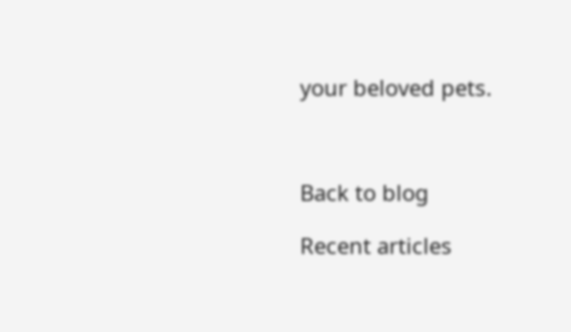your beloved pets.



Back to blog

Recent articles